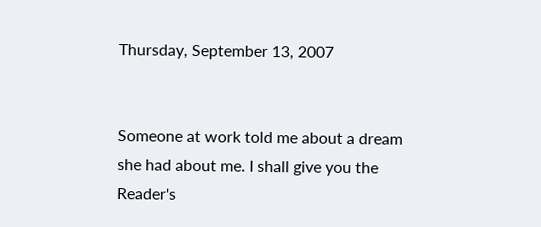Thursday, September 13, 2007


Someone at work told me about a dream she had about me. I shall give you the Reader's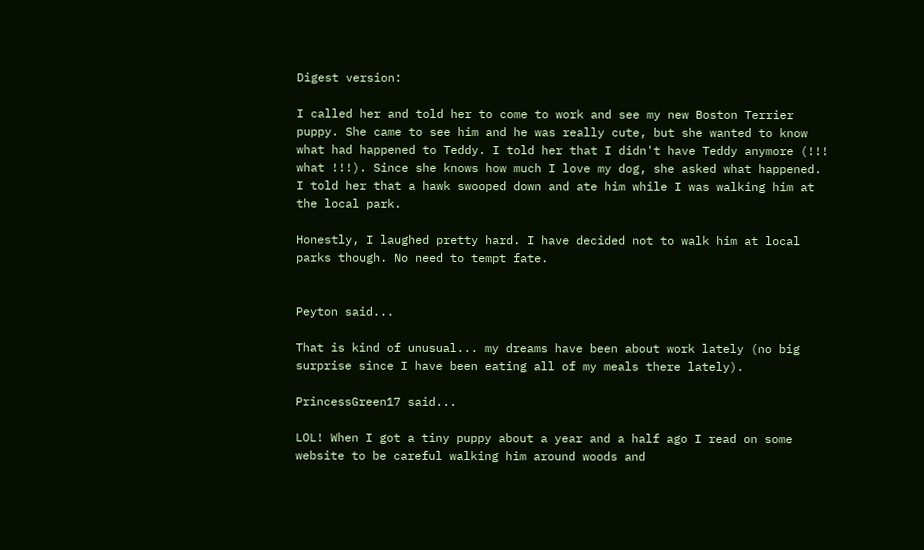Digest version:

I called her and told her to come to work and see my new Boston Terrier puppy. She came to see him and he was really cute, but she wanted to know what had happened to Teddy. I told her that I didn't have Teddy anymore (!!! what !!!). Since she knows how much I love my dog, she asked what happened. I told her that a hawk swooped down and ate him while I was walking him at the local park.

Honestly, I laughed pretty hard. I have decided not to walk him at local parks though. No need to tempt fate.


Peyton said...

That is kind of unusual... my dreams have been about work lately (no big surprise since I have been eating all of my meals there lately).

PrincessGreen17 said...

LOL! When I got a tiny puppy about a year and a half ago I read on some website to be careful walking him around woods and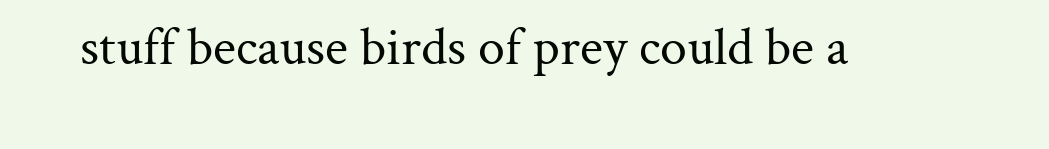stuff because birds of prey could be a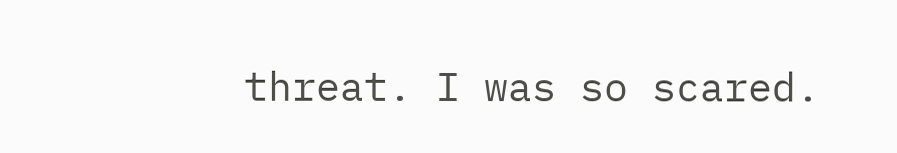threat. I was so scared.